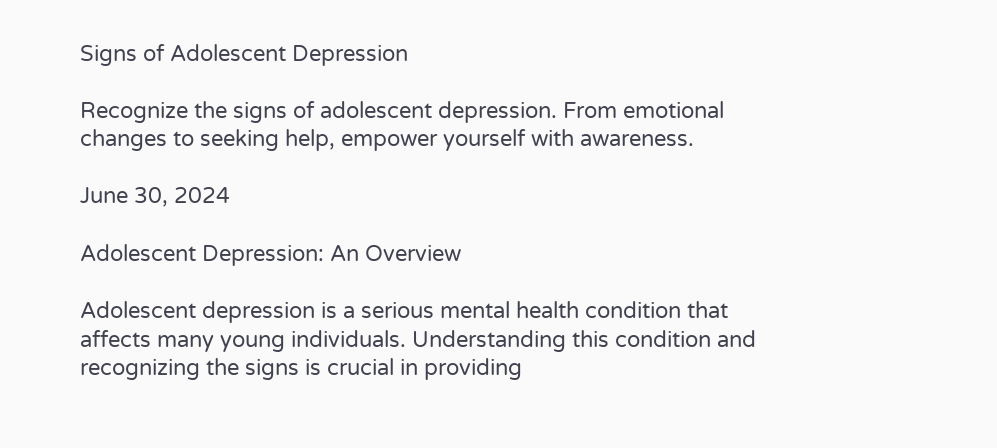Signs of Adolescent Depression

Recognize the signs of adolescent depression. From emotional changes to seeking help, empower yourself with awareness.

June 30, 2024

Adolescent Depression: An Overview

Adolescent depression is a serious mental health condition that affects many young individuals. Understanding this condition and recognizing the signs is crucial in providing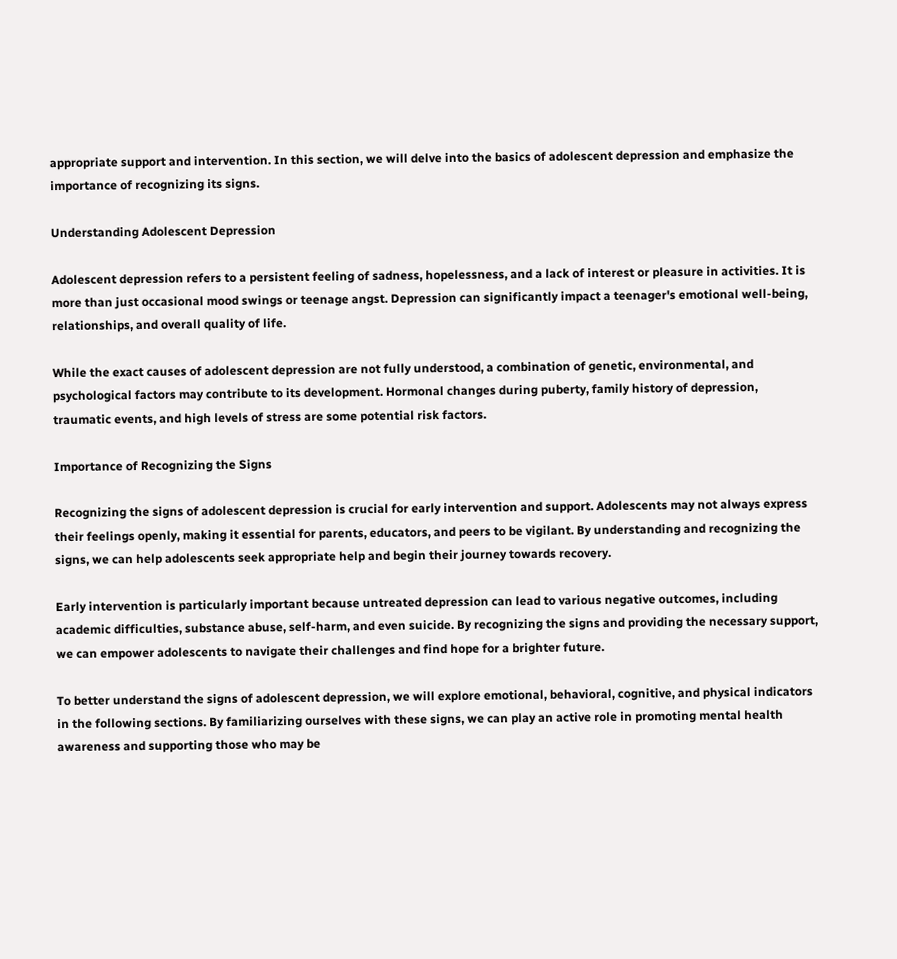appropriate support and intervention. In this section, we will delve into the basics of adolescent depression and emphasize the importance of recognizing its signs.

Understanding Adolescent Depression

Adolescent depression refers to a persistent feeling of sadness, hopelessness, and a lack of interest or pleasure in activities. It is more than just occasional mood swings or teenage angst. Depression can significantly impact a teenager's emotional well-being, relationships, and overall quality of life.

While the exact causes of adolescent depression are not fully understood, a combination of genetic, environmental, and psychological factors may contribute to its development. Hormonal changes during puberty, family history of depression, traumatic events, and high levels of stress are some potential risk factors.

Importance of Recognizing the Signs

Recognizing the signs of adolescent depression is crucial for early intervention and support. Adolescents may not always express their feelings openly, making it essential for parents, educators, and peers to be vigilant. By understanding and recognizing the signs, we can help adolescents seek appropriate help and begin their journey towards recovery.

Early intervention is particularly important because untreated depression can lead to various negative outcomes, including academic difficulties, substance abuse, self-harm, and even suicide. By recognizing the signs and providing the necessary support, we can empower adolescents to navigate their challenges and find hope for a brighter future.

To better understand the signs of adolescent depression, we will explore emotional, behavioral, cognitive, and physical indicators in the following sections. By familiarizing ourselves with these signs, we can play an active role in promoting mental health awareness and supporting those who may be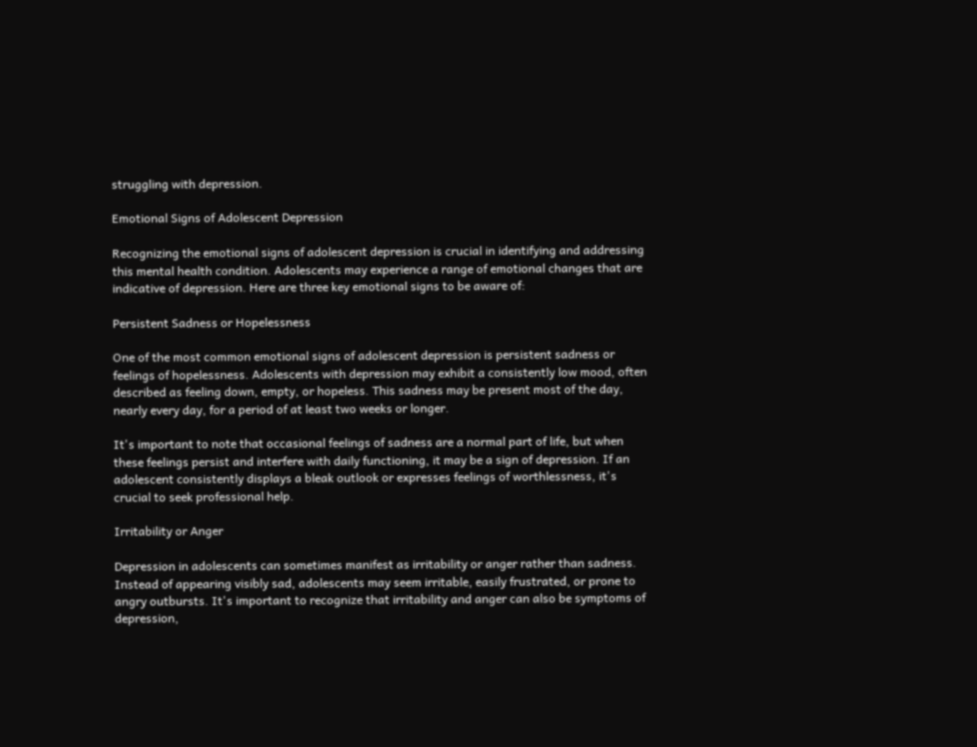struggling with depression.

Emotional Signs of Adolescent Depression

Recognizing the emotional signs of adolescent depression is crucial in identifying and addressing this mental health condition. Adolescents may experience a range of emotional changes that are indicative of depression. Here are three key emotional signs to be aware of:

Persistent Sadness or Hopelessness

One of the most common emotional signs of adolescent depression is persistent sadness or feelings of hopelessness. Adolescents with depression may exhibit a consistently low mood, often described as feeling down, empty, or hopeless. This sadness may be present most of the day, nearly every day, for a period of at least two weeks or longer.

It's important to note that occasional feelings of sadness are a normal part of life, but when these feelings persist and interfere with daily functioning, it may be a sign of depression. If an adolescent consistently displays a bleak outlook or expresses feelings of worthlessness, it's crucial to seek professional help.

Irritability or Anger

Depression in adolescents can sometimes manifest as irritability or anger rather than sadness. Instead of appearing visibly sad, adolescents may seem irritable, easily frustrated, or prone to angry outbursts. It's important to recognize that irritability and anger can also be symptoms of depression,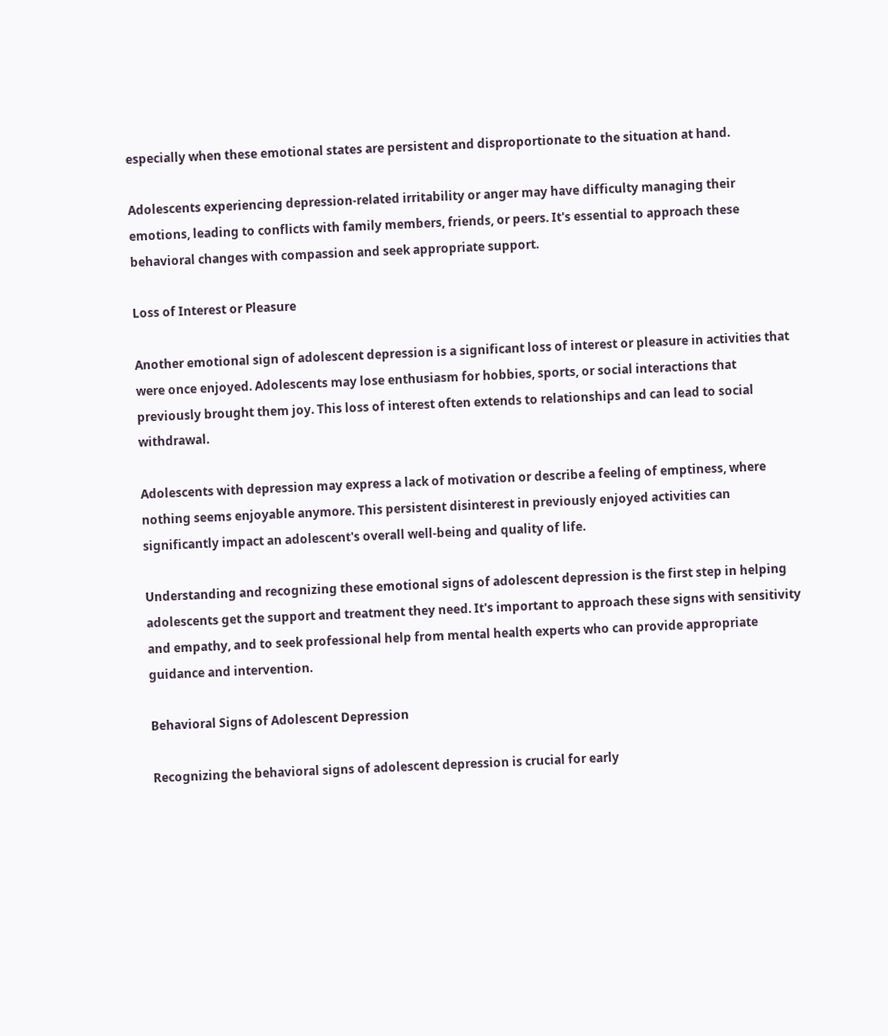especially when these emotional states are persistent and disproportionate to the situation at hand.

Adolescents experiencing depression-related irritability or anger may have difficulty managing their emotions, leading to conflicts with family members, friends, or peers. It's essential to approach these behavioral changes with compassion and seek appropriate support.

Loss of Interest or Pleasure

Another emotional sign of adolescent depression is a significant loss of interest or pleasure in activities that were once enjoyed. Adolescents may lose enthusiasm for hobbies, sports, or social interactions that previously brought them joy. This loss of interest often extends to relationships and can lead to social withdrawal.

Adolescents with depression may express a lack of motivation or describe a feeling of emptiness, where nothing seems enjoyable anymore. This persistent disinterest in previously enjoyed activities can significantly impact an adolescent's overall well-being and quality of life.

Understanding and recognizing these emotional signs of adolescent depression is the first step in helping adolescents get the support and treatment they need. It's important to approach these signs with sensitivity and empathy, and to seek professional help from mental health experts who can provide appropriate guidance and intervention.

Behavioral Signs of Adolescent Depression

Recognizing the behavioral signs of adolescent depression is crucial for early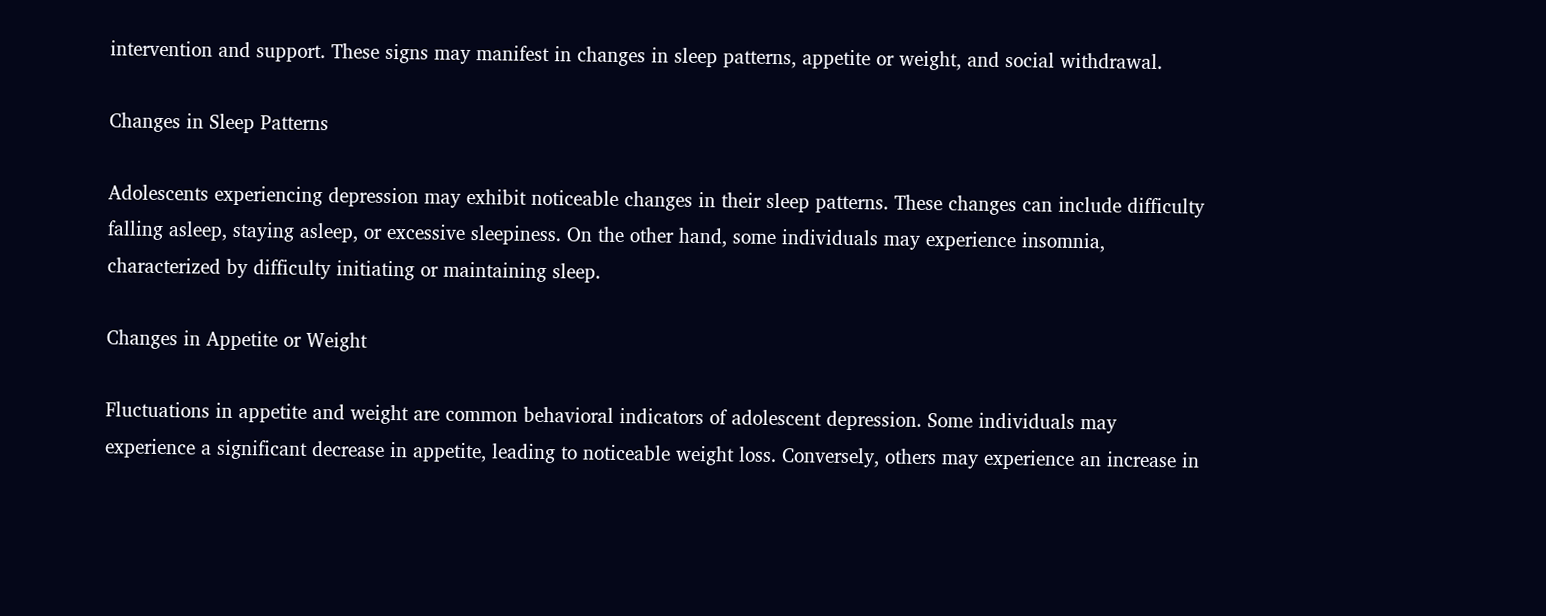intervention and support. These signs may manifest in changes in sleep patterns, appetite or weight, and social withdrawal.

Changes in Sleep Patterns

Adolescents experiencing depression may exhibit noticeable changes in their sleep patterns. These changes can include difficulty falling asleep, staying asleep, or excessive sleepiness. On the other hand, some individuals may experience insomnia, characterized by difficulty initiating or maintaining sleep.

Changes in Appetite or Weight

Fluctuations in appetite and weight are common behavioral indicators of adolescent depression. Some individuals may experience a significant decrease in appetite, leading to noticeable weight loss. Conversely, others may experience an increase in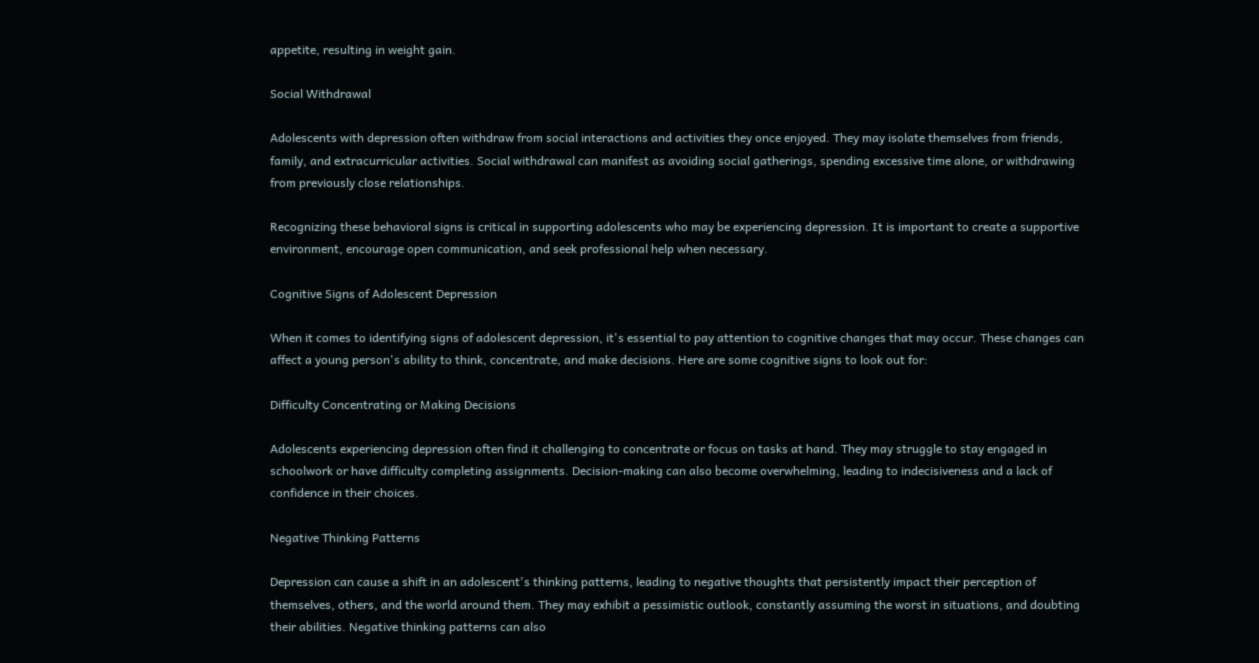appetite, resulting in weight gain.

Social Withdrawal

Adolescents with depression often withdraw from social interactions and activities they once enjoyed. They may isolate themselves from friends, family, and extracurricular activities. Social withdrawal can manifest as avoiding social gatherings, spending excessive time alone, or withdrawing from previously close relationships.

Recognizing these behavioral signs is critical in supporting adolescents who may be experiencing depression. It is important to create a supportive environment, encourage open communication, and seek professional help when necessary.

Cognitive Signs of Adolescent Depression

When it comes to identifying signs of adolescent depression, it's essential to pay attention to cognitive changes that may occur. These changes can affect a young person's ability to think, concentrate, and make decisions. Here are some cognitive signs to look out for:

Difficulty Concentrating or Making Decisions

Adolescents experiencing depression often find it challenging to concentrate or focus on tasks at hand. They may struggle to stay engaged in schoolwork or have difficulty completing assignments. Decision-making can also become overwhelming, leading to indecisiveness and a lack of confidence in their choices.

Negative Thinking Patterns

Depression can cause a shift in an adolescent's thinking patterns, leading to negative thoughts that persistently impact their perception of themselves, others, and the world around them. They may exhibit a pessimistic outlook, constantly assuming the worst in situations, and doubting their abilities. Negative thinking patterns can also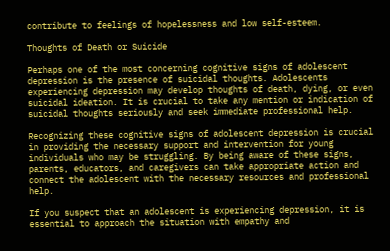contribute to feelings of hopelessness and low self-esteem.

Thoughts of Death or Suicide

Perhaps one of the most concerning cognitive signs of adolescent depression is the presence of suicidal thoughts. Adolescents experiencing depression may develop thoughts of death, dying, or even suicidal ideation. It is crucial to take any mention or indication of suicidal thoughts seriously and seek immediate professional help.

Recognizing these cognitive signs of adolescent depression is crucial in providing the necessary support and intervention for young individuals who may be struggling. By being aware of these signs, parents, educators, and caregivers can take appropriate action and connect the adolescent with the necessary resources and professional help.

If you suspect that an adolescent is experiencing depression, it is essential to approach the situation with empathy and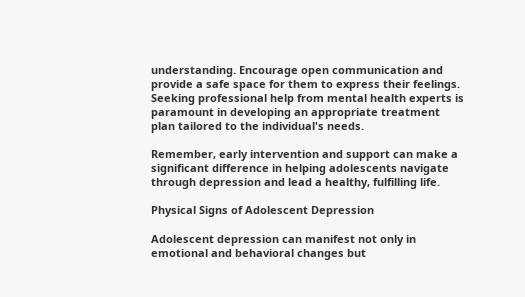understanding. Encourage open communication and provide a safe space for them to express their feelings. Seeking professional help from mental health experts is paramount in developing an appropriate treatment plan tailored to the individual's needs.

Remember, early intervention and support can make a significant difference in helping adolescents navigate through depression and lead a healthy, fulfilling life.

Physical Signs of Adolescent Depression

Adolescent depression can manifest not only in emotional and behavioral changes but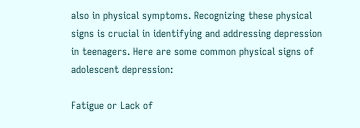also in physical symptoms. Recognizing these physical signs is crucial in identifying and addressing depression in teenagers. Here are some common physical signs of adolescent depression:

Fatigue or Lack of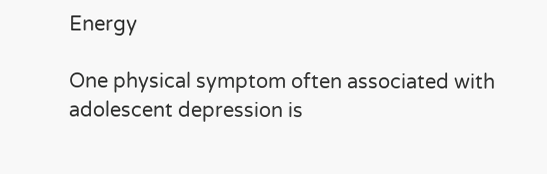Energy

One physical symptom often associated with adolescent depression is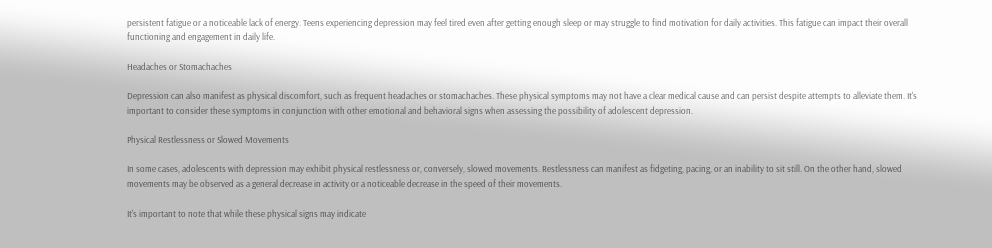persistent fatigue or a noticeable lack of energy. Teens experiencing depression may feel tired even after getting enough sleep or may struggle to find motivation for daily activities. This fatigue can impact their overall functioning and engagement in daily life.

Headaches or Stomachaches

Depression can also manifest as physical discomfort, such as frequent headaches or stomachaches. These physical symptoms may not have a clear medical cause and can persist despite attempts to alleviate them. It's important to consider these symptoms in conjunction with other emotional and behavioral signs when assessing the possibility of adolescent depression.

Physical Restlessness or Slowed Movements

In some cases, adolescents with depression may exhibit physical restlessness or, conversely, slowed movements. Restlessness can manifest as fidgeting, pacing, or an inability to sit still. On the other hand, slowed movements may be observed as a general decrease in activity or a noticeable decrease in the speed of their movements.

It's important to note that while these physical signs may indicate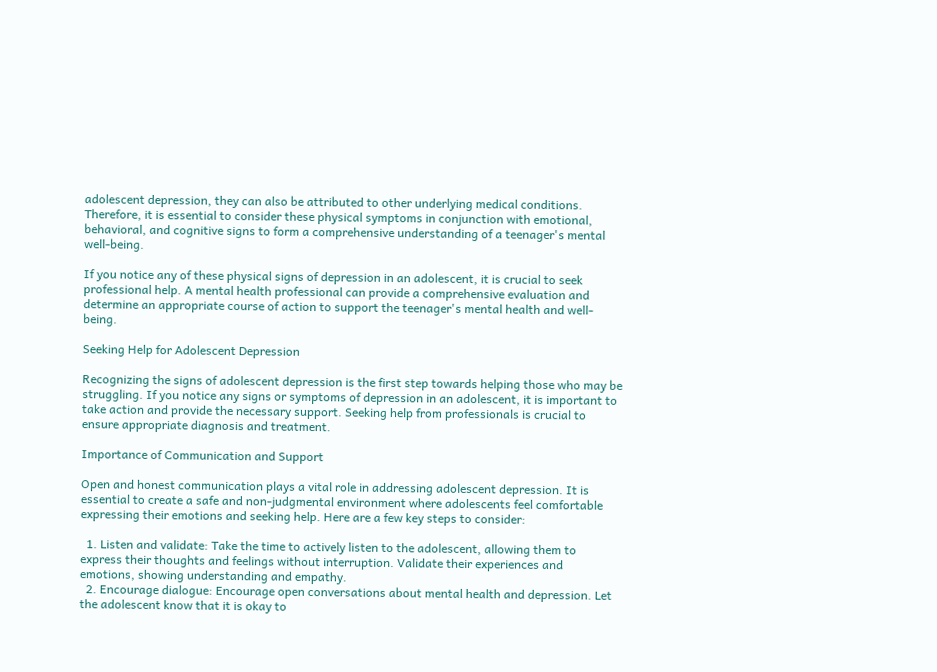adolescent depression, they can also be attributed to other underlying medical conditions. Therefore, it is essential to consider these physical symptoms in conjunction with emotional, behavioral, and cognitive signs to form a comprehensive understanding of a teenager's mental well-being.

If you notice any of these physical signs of depression in an adolescent, it is crucial to seek professional help. A mental health professional can provide a comprehensive evaluation and determine an appropriate course of action to support the teenager's mental health and well-being.

Seeking Help for Adolescent Depression

Recognizing the signs of adolescent depression is the first step towards helping those who may be struggling. If you notice any signs or symptoms of depression in an adolescent, it is important to take action and provide the necessary support. Seeking help from professionals is crucial to ensure appropriate diagnosis and treatment.

Importance of Communication and Support

Open and honest communication plays a vital role in addressing adolescent depression. It is essential to create a safe and non-judgmental environment where adolescents feel comfortable expressing their emotions and seeking help. Here are a few key steps to consider:

  1. Listen and validate: Take the time to actively listen to the adolescent, allowing them to express their thoughts and feelings without interruption. Validate their experiences and emotions, showing understanding and empathy.
  2. Encourage dialogue: Encourage open conversations about mental health and depression. Let the adolescent know that it is okay to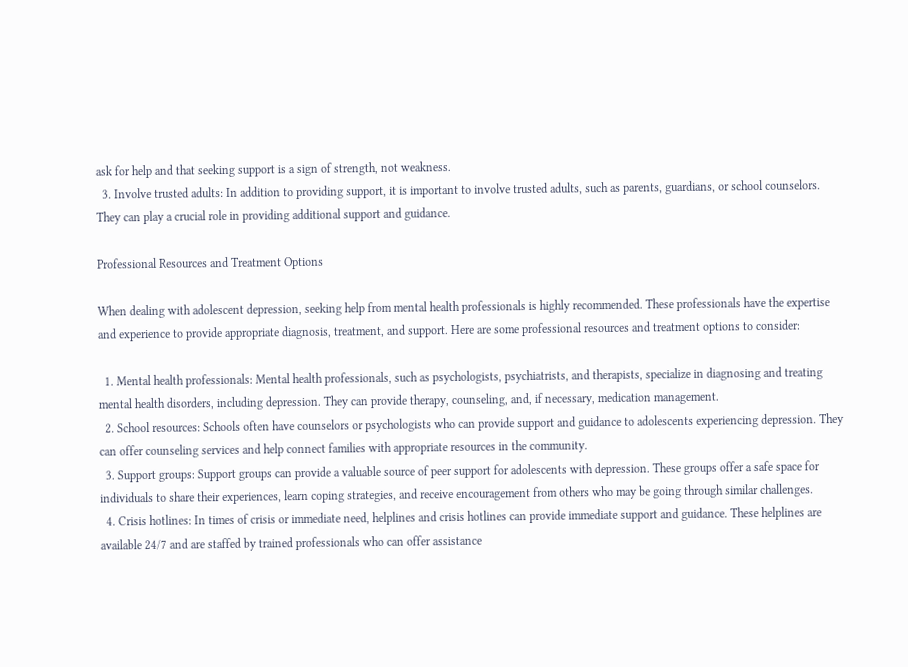ask for help and that seeking support is a sign of strength, not weakness.
  3. Involve trusted adults: In addition to providing support, it is important to involve trusted adults, such as parents, guardians, or school counselors. They can play a crucial role in providing additional support and guidance.

Professional Resources and Treatment Options

When dealing with adolescent depression, seeking help from mental health professionals is highly recommended. These professionals have the expertise and experience to provide appropriate diagnosis, treatment, and support. Here are some professional resources and treatment options to consider:

  1. Mental health professionals: Mental health professionals, such as psychologists, psychiatrists, and therapists, specialize in diagnosing and treating mental health disorders, including depression. They can provide therapy, counseling, and, if necessary, medication management.
  2. School resources: Schools often have counselors or psychologists who can provide support and guidance to adolescents experiencing depression. They can offer counseling services and help connect families with appropriate resources in the community.
  3. Support groups: Support groups can provide a valuable source of peer support for adolescents with depression. These groups offer a safe space for individuals to share their experiences, learn coping strategies, and receive encouragement from others who may be going through similar challenges.
  4. Crisis hotlines: In times of crisis or immediate need, helplines and crisis hotlines can provide immediate support and guidance. These helplines are available 24/7 and are staffed by trained professionals who can offer assistance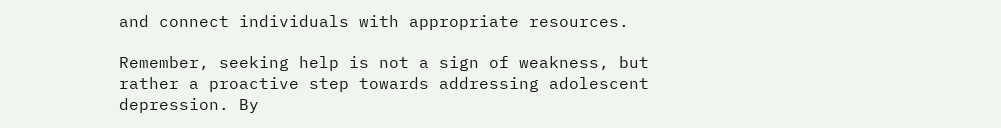and connect individuals with appropriate resources.

Remember, seeking help is not a sign of weakness, but rather a proactive step towards addressing adolescent depression. By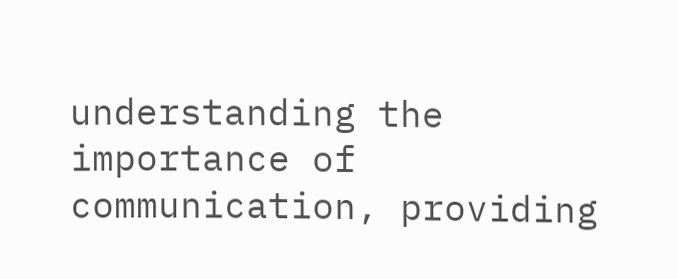understanding the importance of communication, providing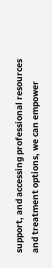support, and accessing professional resources and treatment options, we can empower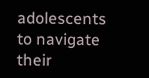adolescents to navigate their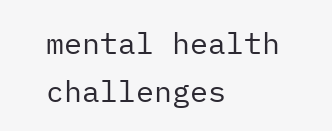mental health challenges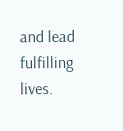and lead fulfilling lives.